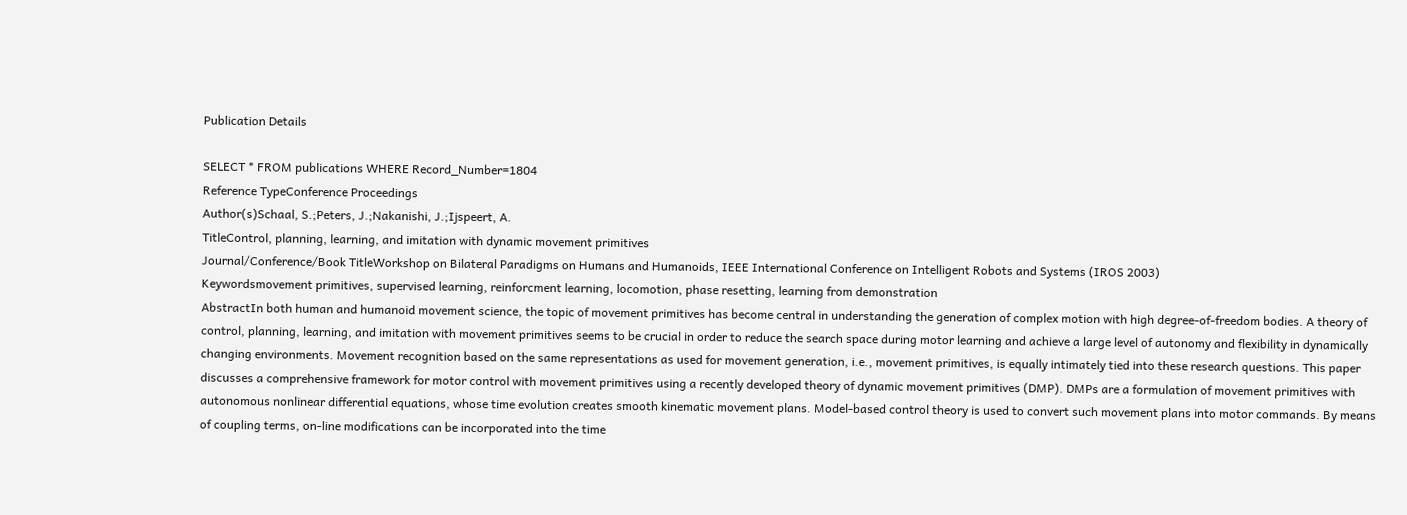Publication Details

SELECT * FROM publications WHERE Record_Number=1804
Reference TypeConference Proceedings
Author(s)Schaal, S.;Peters, J.;Nakanishi, J.;Ijspeert, A.
TitleControl, planning, learning, and imitation with dynamic movement primitives
Journal/Conference/Book TitleWorkshop on Bilateral Paradigms on Humans and Humanoids, IEEE International Conference on Intelligent Robots and Systems (IROS 2003)
Keywordsmovement primitives, supervised learning, reinforcment learning, locomotion, phase resetting, learning from demonstration
AbstractIn both human and humanoid movement science, the topic of movement primitives has become central in understanding the generation of complex motion with high degree-of-freedom bodies. A theory of control, planning, learning, and imitation with movement primitives seems to be crucial in order to reduce the search space during motor learning and achieve a large level of autonomy and flexibility in dynamically changing environments. Movement recognition based on the same representations as used for movement generation, i.e., movement primitives, is equally intimately tied into these research questions. This paper discusses a comprehensive framework for motor control with movement primitives using a recently developed theory of dynamic movement primitives (DMP). DMPs are a formulation of movement primitives with autonomous nonlinear differential equations, whose time evolution creates smooth kinematic movement plans. Model-based control theory is used to convert such movement plans into motor commands. By means of coupling terms, on-line modifications can be incorporated into the time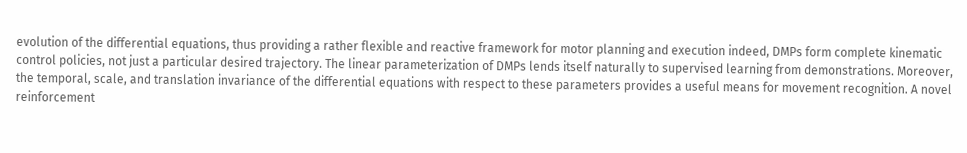evolution of the differential equations, thus providing a rather flexible and reactive framework for motor planning and execution indeed, DMPs form complete kinematic control policies, not just a particular desired trajectory. The linear parameterization of DMPs lends itself naturally to supervised learning from demonstrations. Moreover, the temporal, scale, and translation invariance of the differential equations with respect to these parameters provides a useful means for movement recognition. A novel reinforcement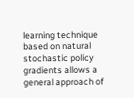learning technique based on natural stochastic policy gradients allows a general approach of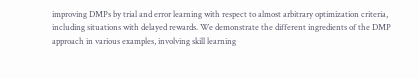improving DMPs by trial and error learning with respect to almost arbitrary optimization criteria, including situations with delayed rewards. We demonstrate the different ingredients of the DMP approach in various examples, involving skill learning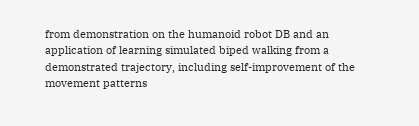from demonstration on the humanoid robot DB and an application of learning simulated biped walking from a demonstrated trajectory, including self-improvement of the movement patterns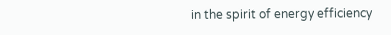in the spirit of energy efficiency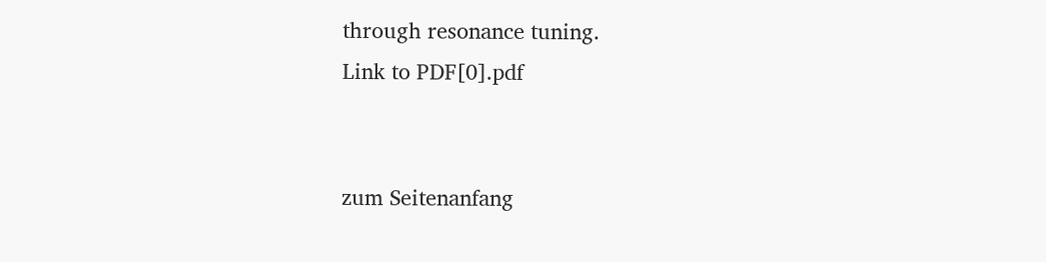through resonance tuning.
Link to PDF[0].pdf


zum Seitenanfang